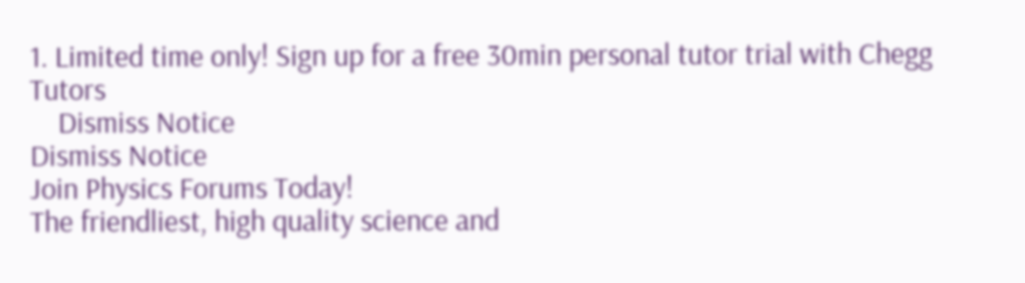1. Limited time only! Sign up for a free 30min personal tutor trial with Chegg Tutors
    Dismiss Notice
Dismiss Notice
Join Physics Forums Today!
The friendliest, high quality science and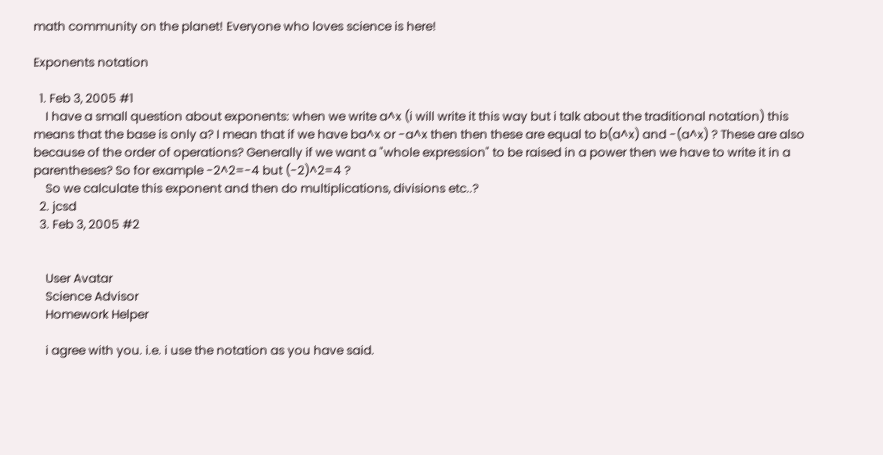math community on the planet! Everyone who loves science is here!

Exponents notation

  1. Feb 3, 2005 #1
    I have a small question about exponents: when we write a^x (i will write it this way but i talk about the traditional notation) this means that the base is only a? I mean that if we have ba^x or -a^x then then these are equal to b(a^x) and -(a^x) ? These are also because of the order of operations? Generally if we want a "whole expression" to be raised in a power then we have to write it in a parentheses? So for example -2^2=-4 but (-2)^2=4 ?
    So we calculate this exponent and then do multiplications, divisions etc..?
  2. jcsd
  3. Feb 3, 2005 #2


    User Avatar
    Science Advisor
    Homework Helper

    i agree with you. i.e. i use the notation as you have said.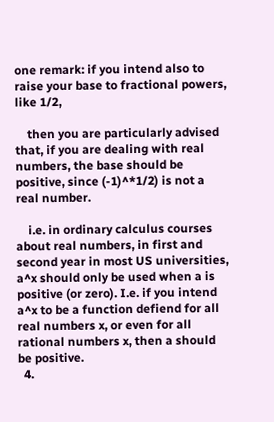one remark: if you intend also to raise your base to fractional powers, like 1/2,

    then you are particularly advised that, if you are dealing with real numbers, the base should be positive, since (-1)^*1/2) is not a real number.

    i.e. in ordinary calculus courses about real numbers, in first and second year in most US universities, a^x should only be used when a is positive (or zero). I.e. if you intend a^x to be a function defiend for all real numbers x, or even for all rational numbers x, then a should be positive.
  4.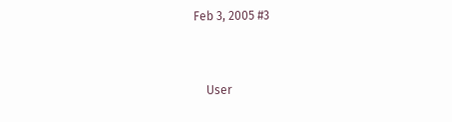Feb 3, 2005 #3


    User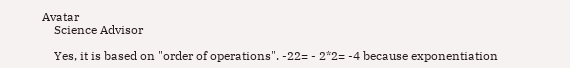Avatar
    Science Advisor

    Yes, it is based on "order of operations". -22= - 2*2= -4 because exponentiation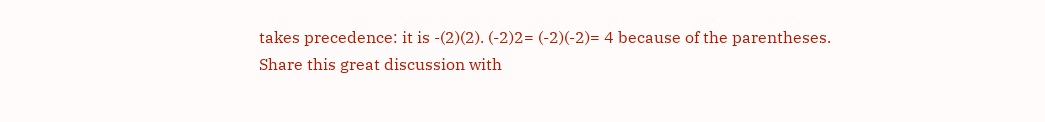takes precedence: it is -(2)(2). (-2)2= (-2)(-2)= 4 because of the parentheses.
Share this great discussion with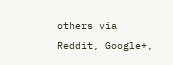others via Reddit, Google+,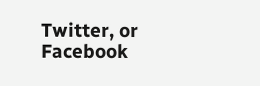Twitter, or Facebook